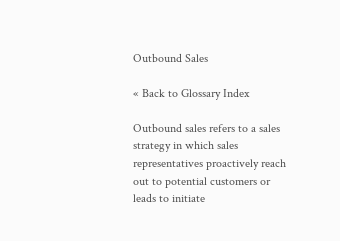Outbound Sales

« Back to Glossary Index

Outbound sales refers to a sales strategy in which sales representatives proactively reach out to potential customers or leads to initiate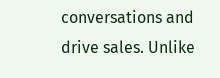conversations and drive sales. Unlike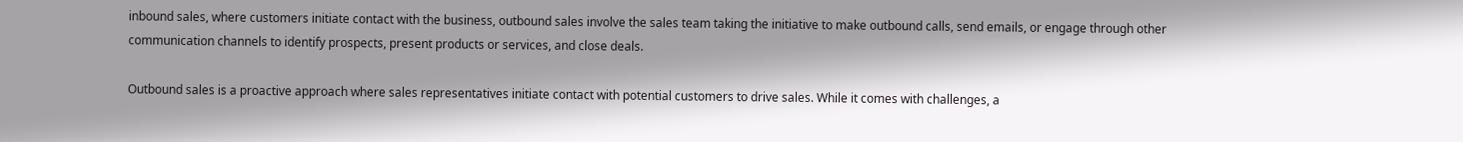inbound sales, where customers initiate contact with the business, outbound sales involve the sales team taking the initiative to make outbound calls, send emails, or engage through other communication channels to identify prospects, present products or services, and close deals.

Outbound sales is a proactive approach where sales representatives initiate contact with potential customers to drive sales. While it comes with challenges, a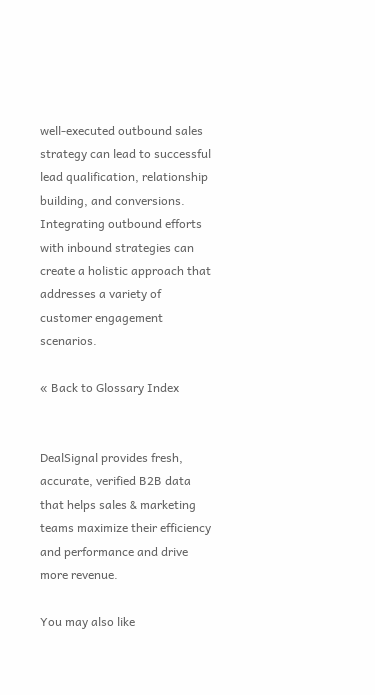well-executed outbound sales strategy can lead to successful lead qualification, relationship building, and conversions. Integrating outbound efforts with inbound strategies can create a holistic approach that addresses a variety of customer engagement scenarios.

« Back to Glossary Index


DealSignal provides fresh, accurate, verified B2B data that helps sales & marketing teams maximize their efficiency and performance and drive more revenue.

You may also like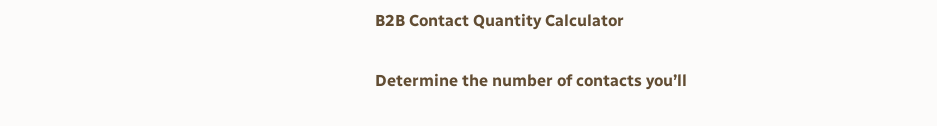B2B Contact Quantity Calculator

Determine the number of contacts you’ll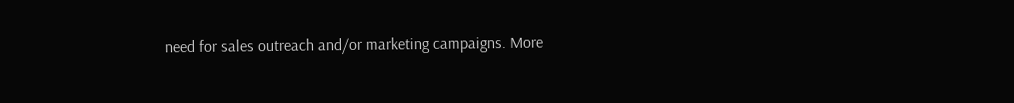need for sales outreach and/or marketing campaigns. More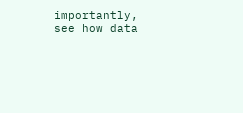importantly, see how data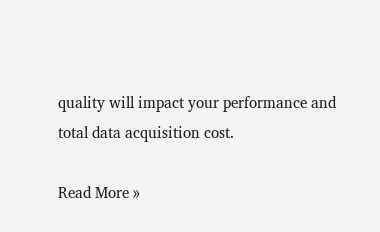quality will impact your performance and total data acquisition cost.

Read More »